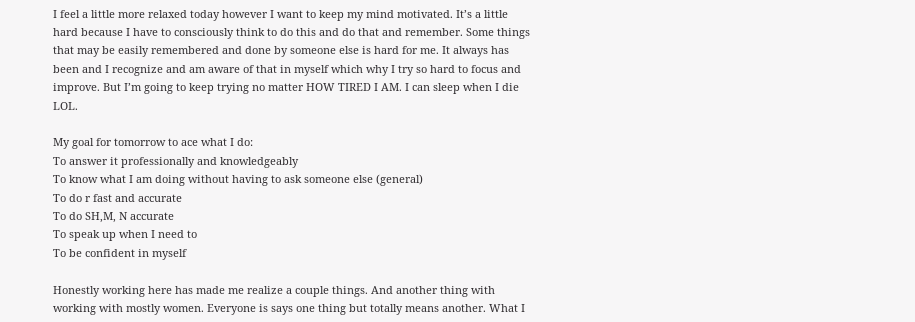I feel a little more relaxed today however I want to keep my mind motivated. It’s a little hard because I have to consciously think to do this and do that and remember. Some things that may be easily remembered and done by someone else is hard for me. It always has been and I recognize and am aware of that in myself which why I try so hard to focus and improve. But I’m going to keep trying no matter HOW TIRED I AM. I can sleep when I die LOL.

My goal for tomorrow to ace what I do:
To answer it professionally and knowledgeably
To know what I am doing without having to ask someone else (general)
To do r fast and accurate
To do SH,M, N accurate
To speak up when I need to
To be confident in myself

Honestly working here has made me realize a couple things. And another thing with working with mostly women. Everyone is says one thing but totally means another. What I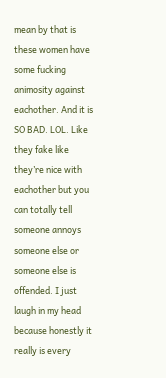mean by that is these women have some fucking animosity against eachother. And it is SO BAD. LOL. Like they fake like they’re nice with eachother but you can totally tell someone annoys someone else or someone else is offended. I just laugh in my head because honestly it really is every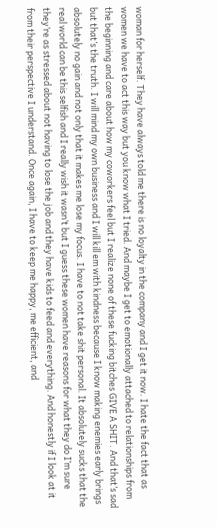woman for herself. They have always told me there is no loyalty in the company and I get it now. I hate the fact that as women we have to act this way but you know what I tried. And maybe I get to emotionally attached to relationships from the beginning and care about how my coworkers feel but I realize none of these fucking bitches GIVE A SHIT. And that’s sad but that’s the truth. I will mind my own business and I will kill em with kindness because I know making enemies early brings absolutely no gain and not only that it makes me lose my focus. I have to not take shit personal. It absolutely sucks that the real world can be this selfish and I really wish it wasn’t but I guess these women have reasons for what they do I’m sure they’re as stressed about not having to lose the job and they have kids to feed and everything. And honestly if I look at it from their perspective I understand. Once again, I have to keep me happy, me efficient, and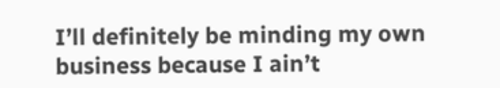I’ll definitely be minding my own business because I ain’t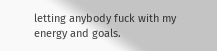letting anybody fuck with my energy and goals.